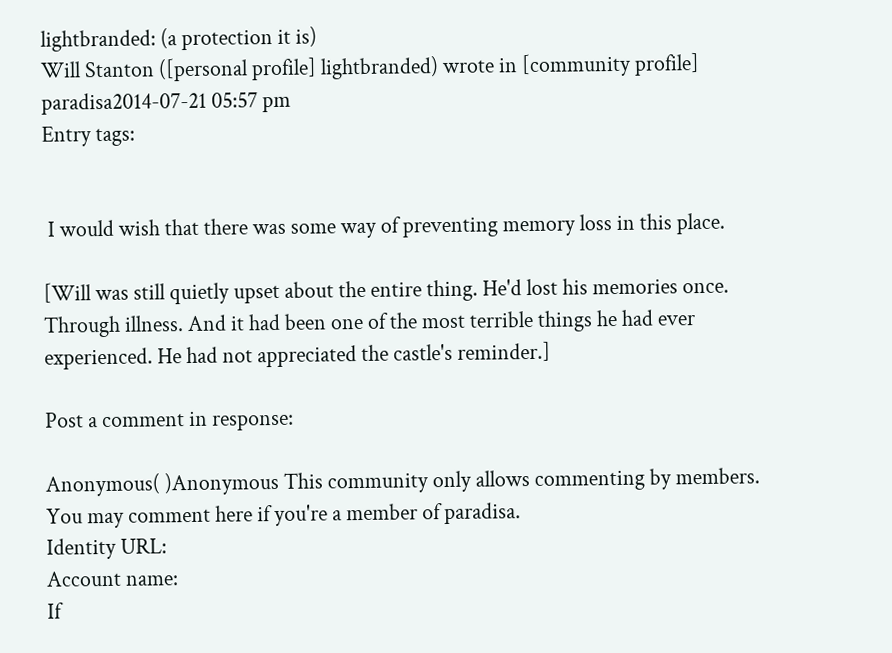lightbranded: (a protection it is)
Will Stanton ([personal profile] lightbranded) wrote in [community profile] paradisa2014-07-21 05:57 pm
Entry tags:


 I would wish that there was some way of preventing memory loss in this place.

[Will was still quietly upset about the entire thing. He'd lost his memories once. Through illness. And it had been one of the most terrible things he had ever experienced. He had not appreciated the castle's reminder.]

Post a comment in response:

Anonymous( )Anonymous This community only allows commenting by members. You may comment here if you're a member of paradisa.
Identity URL:
Account name:
If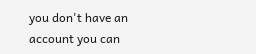you don't have an account you can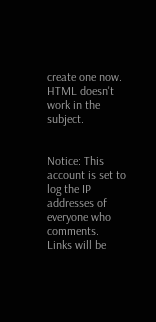create one now.
HTML doesn't work in the subject.


Notice: This account is set to log the IP addresses of everyone who comments.
Links will be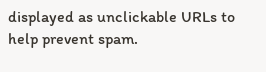displayed as unclickable URLs to help prevent spam.